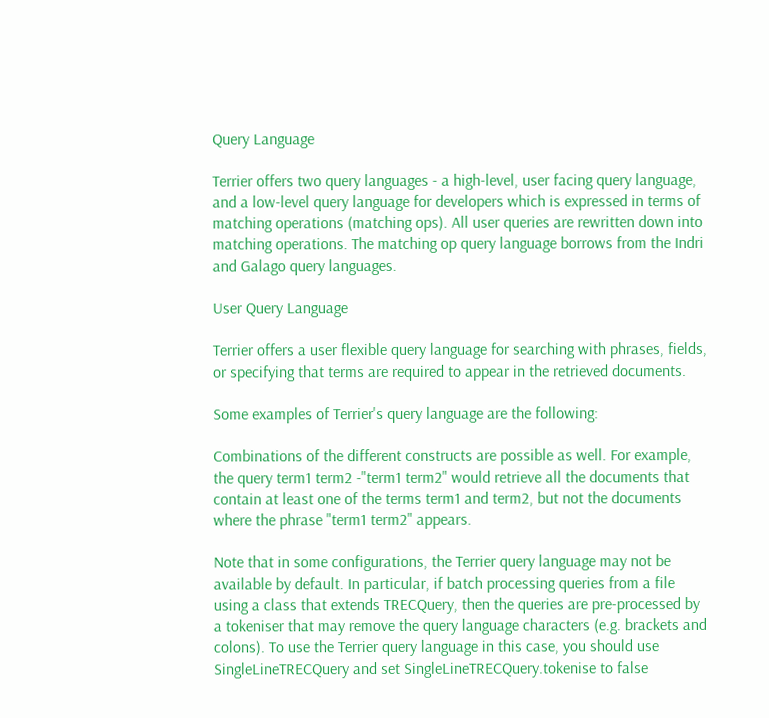Query Language

Terrier offers two query languages - a high-level, user facing query language, and a low-level query language for developers which is expressed in terms of matching operations (matching ops). All user queries are rewritten down into matching operations. The matching op query language borrows from the Indri and Galago query languages.

User Query Language

Terrier offers a user flexible query language for searching with phrases, fields, or specifying that terms are required to appear in the retrieved documents.

Some examples of Terrier's query language are the following:

Combinations of the different constructs are possible as well. For example, the query term1 term2 -"term1 term2" would retrieve all the documents that contain at least one of the terms term1 and term2, but not the documents where the phrase "term1 term2" appears.

Note that in some configurations, the Terrier query language may not be available by default. In particular, if batch processing queries from a file using a class that extends TRECQuery, then the queries are pre-processed by a tokeniser that may remove the query language characters (e.g. brackets and colons). To use the Terrier query language in this case, you should use SingleLineTRECQuery and set SingleLineTRECQuery.tokenise to false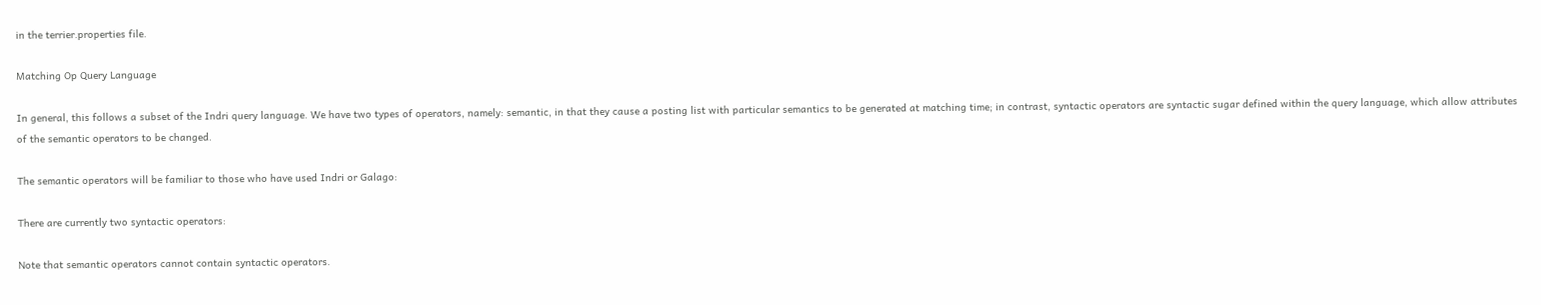in the terrier.properties file.

Matching Op Query Language

In general, this follows a subset of the Indri query language. We have two types of operators, namely: semantic, in that they cause a posting list with particular semantics to be generated at matching time; in contrast, syntactic operators are syntactic sugar defined within the query language, which allow attributes of the semantic operators to be changed.

The semantic operators will be familiar to those who have used Indri or Galago:

There are currently two syntactic operators:

Note that semantic operators cannot contain syntactic operators.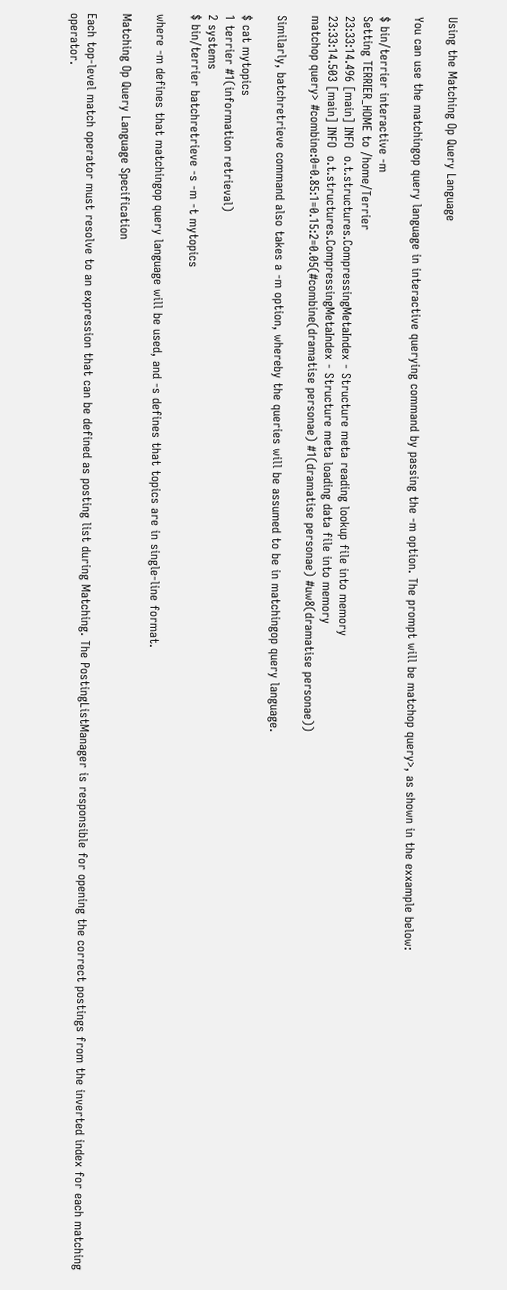Using the Matching Op Query Language

You can use the matchingop query language in interactive querying command by passing the -m option. The prompt will be matchop query>, as shown in the exxample below:

$ bin/terrier interactive -m
Setting TERRIER_HOME to /home/Terrier
23:33:14.496 [main] INFO  o.t.structures.CompressingMetaIndex - Structure meta reading lookup file into memory
23:33:14.503 [main] INFO  o.t.structures.CompressingMetaIndex - Structure meta loading data file into memory
matchop query> #combine:0=0.85:1=0.15:2=0.05(#combine(dramatise personae) #1(dramatise personae) #uw8(dramatise personae))

Similarly, batchretrieve command also takes a -m option, whereby the queries will be assumed to be in matchingop query language.

$ cat mytopics
1 terrier #1(information retrieval)
2 systems
$ bin/terrier batchretrieve -s -m -t mytopics

where -m defines that matchingop query language will be used, and -s defines that topics are in single-line format.

Matching Op Query Language Specification

Each top-level match operator must resolve to an expression that can be defined as posting list during Matching. The PostingListManager is responsible for opening the correct postings from the inverted index for each matching operator.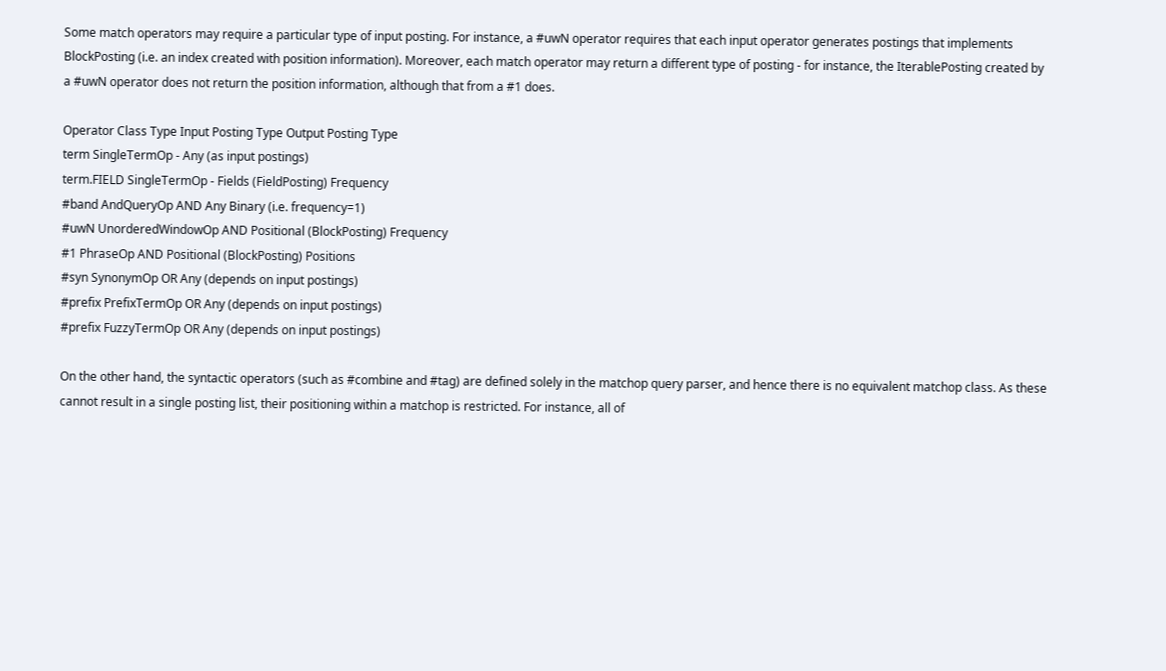Some match operators may require a particular type of input posting. For instance, a #uwN operator requires that each input operator generates postings that implements BlockPosting (i.e. an index created with position information). Moreover, each match operator may return a different type of posting - for instance, the IterablePosting created by a #uwN operator does not return the position information, although that from a #1 does.

Operator Class Type Input Posting Type Output Posting Type
term SingleTermOp - Any (as input postings)
term.FIELD SingleTermOp - Fields (FieldPosting) Frequency
#band AndQueryOp AND Any Binary (i.e. frequency=1)
#uwN UnorderedWindowOp AND Positional (BlockPosting) Frequency
#1 PhraseOp AND Positional (BlockPosting) Positions
#syn SynonymOp OR Any (depends on input postings)
#prefix PrefixTermOp OR Any (depends on input postings)
#prefix FuzzyTermOp OR Any (depends on input postings)

On the other hand, the syntactic operators (such as #combine and #tag) are defined solely in the matchop query parser, and hence there is no equivalent matchop class. As these cannot result in a single posting list, their positioning within a matchop is restricted. For instance, all of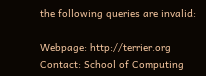the following queries are invalid:

Webpage: http://terrier.org
Contact: School of Computing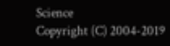Science
Copyright (C) 2004-2019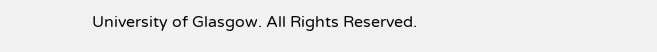University of Glasgow. All Rights Reserved.